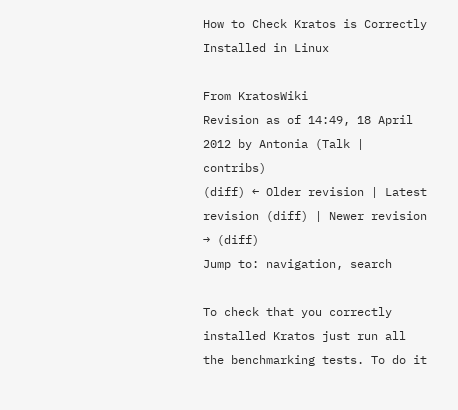How to Check Kratos is Correctly Installed in Linux

From KratosWiki
Revision as of 14:49, 18 April 2012 by Antonia (Talk | contribs)
(diff) ← Older revision | Latest revision (diff) | Newer revision → (diff)
Jump to: navigation, search

To check that you correctly installed Kratos just run all the benchmarking tests. To do it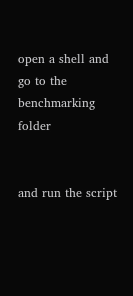open a shell and go to the benchmarking folder


and run the script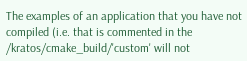The examples of an application that you have not compiled (i.e. that is commented in the /kratos/cmake_build/'custom' will not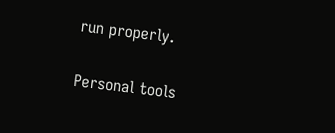run properly.

Personal tools